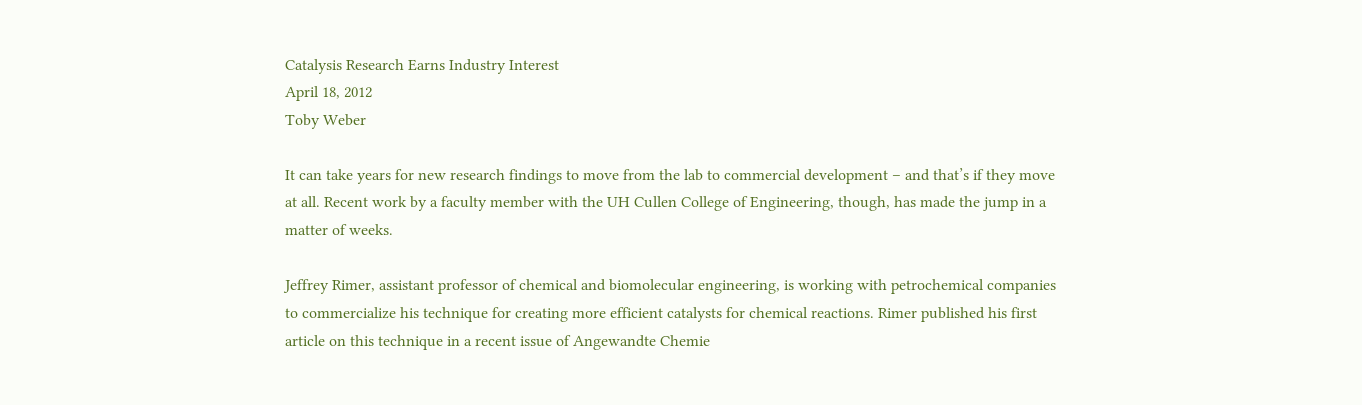Catalysis Research Earns Industry Interest
April 18, 2012
Toby Weber

It can take years for new research findings to move from the lab to commercial development – and that’s if they move at all. Recent work by a faculty member with the UH Cullen College of Engineering, though, has made the jump in a matter of weeks.

Jeffrey Rimer, assistant professor of chemical and biomolecular engineering, is working with petrochemical companies to commercialize his technique for creating more efficient catalysts for chemical reactions. Rimer published his first article on this technique in a recent issue of Angewandte Chemie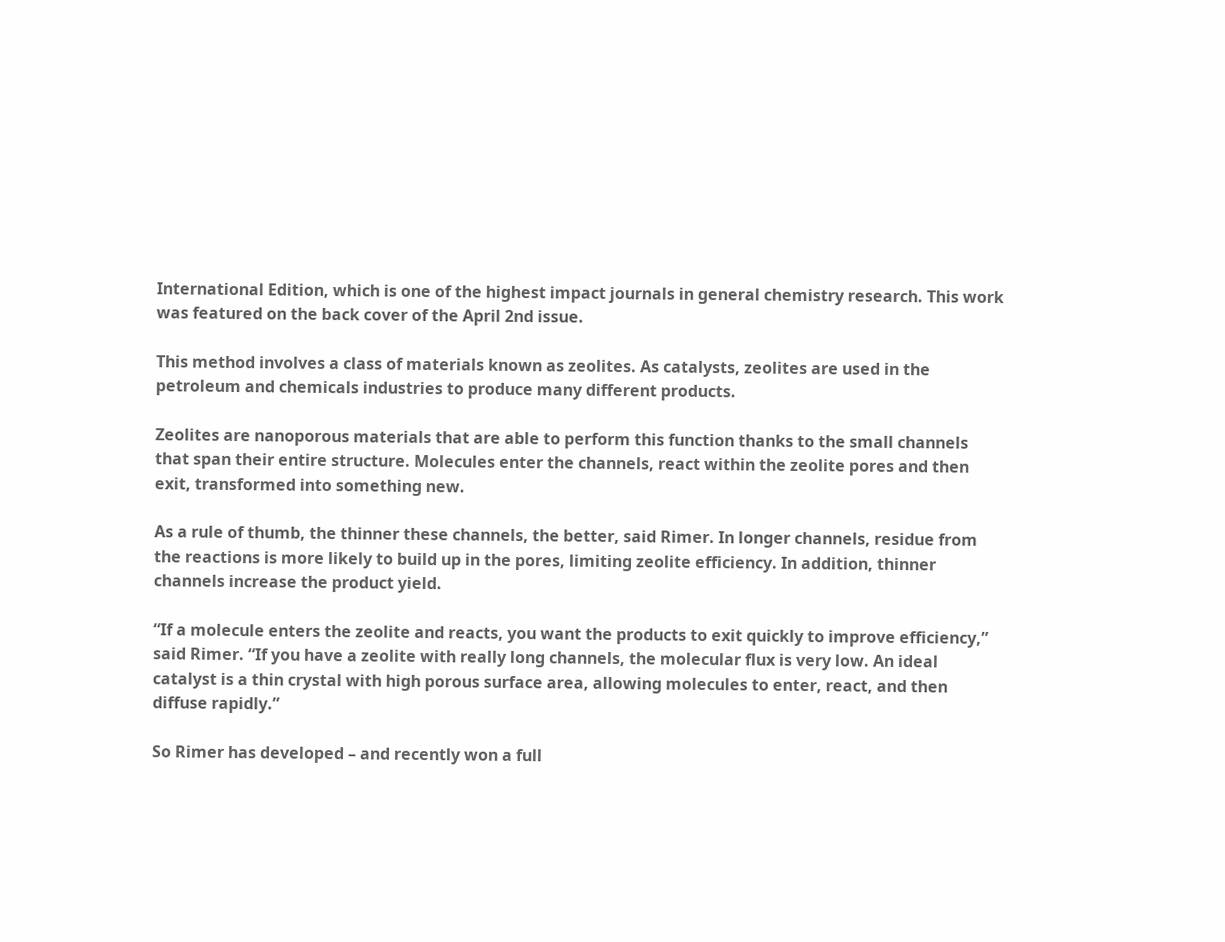International Edition, which is one of the highest impact journals in general chemistry research. This work was featured on the back cover of the April 2nd issue.

This method involves a class of materials known as zeolites. As catalysts, zeolites are used in the petroleum and chemicals industries to produce many different products.

Zeolites are nanoporous materials that are able to perform this function thanks to the small channels that span their entire structure. Molecules enter the channels, react within the zeolite pores and then exit, transformed into something new.

As a rule of thumb, the thinner these channels, the better, said Rimer. In longer channels, residue from the reactions is more likely to build up in the pores, limiting zeolite efficiency. In addition, thinner channels increase the product yield.

“If a molecule enters the zeolite and reacts, you want the products to exit quickly to improve efficiency,” said Rimer. “If you have a zeolite with really long channels, the molecular flux is very low. An ideal catalyst is a thin crystal with high porous surface area, allowing molecules to enter, react, and then diffuse rapidly.”

So Rimer has developed – and recently won a full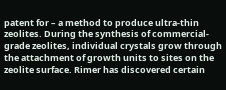patent for – a method to produce ultra-thin zeolites. During the synthesis of commercial-grade zeolites, individual crystals grow through the attachment of growth units to sites on the zeolite surface. Rimer has discovered certain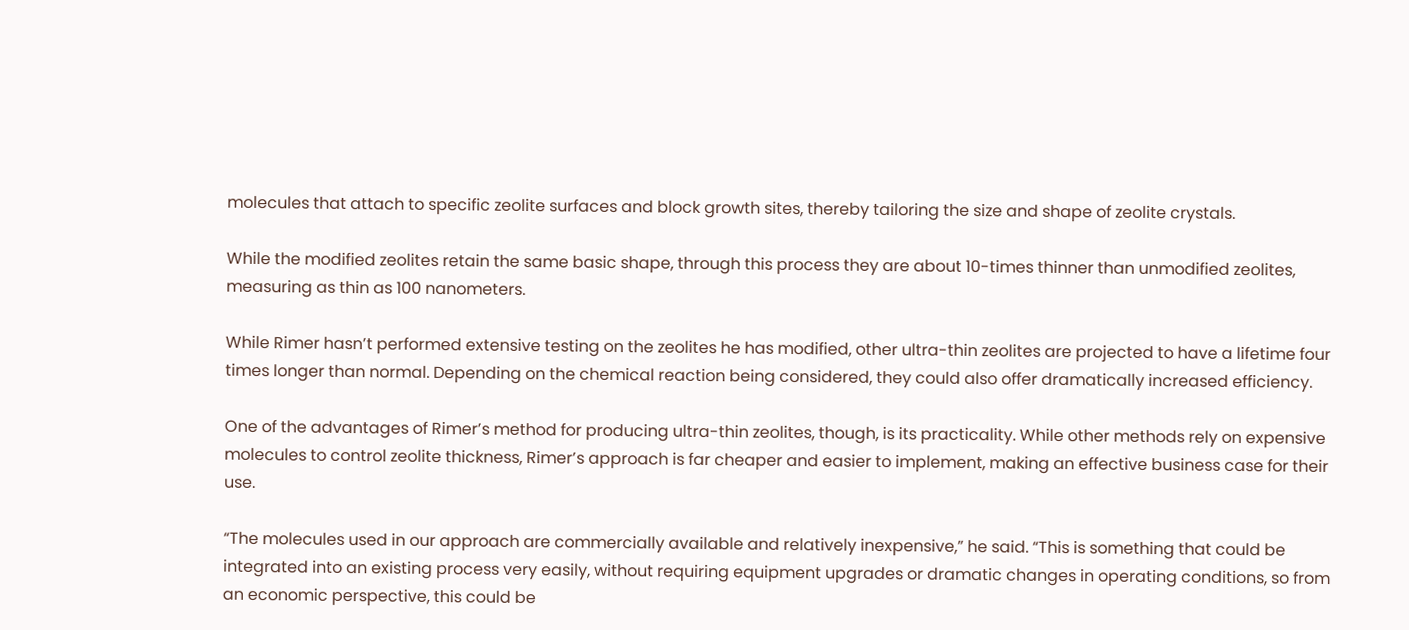molecules that attach to specific zeolite surfaces and block growth sites, thereby tailoring the size and shape of zeolite crystals.

While the modified zeolites retain the same basic shape, through this process they are about 10-times thinner than unmodified zeolites, measuring as thin as 100 nanometers.

While Rimer hasn’t performed extensive testing on the zeolites he has modified, other ultra-thin zeolites are projected to have a lifetime four times longer than normal. Depending on the chemical reaction being considered, they could also offer dramatically increased efficiency.

One of the advantages of Rimer’s method for producing ultra-thin zeolites, though, is its practicality. While other methods rely on expensive molecules to control zeolite thickness, Rimer’s approach is far cheaper and easier to implement, making an effective business case for their use.

“The molecules used in our approach are commercially available and relatively inexpensive,” he said. “This is something that could be integrated into an existing process very easily, without requiring equipment upgrades or dramatic changes in operating conditions, so from an economic perspective, this could be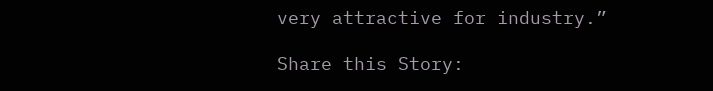very attractive for industry.”

Share this Story: